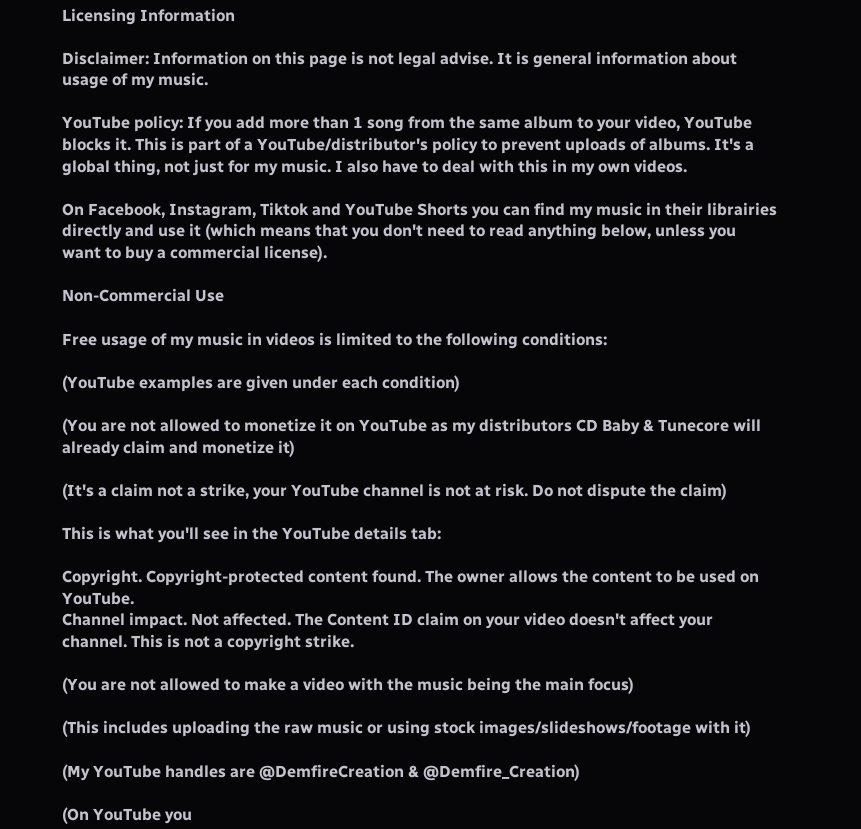Licensing Information

Disclaimer: Information on this page is not legal advise. It is general information about usage of my music.

YouTube policy: If you add more than 1 song from the same album to your video, YouTube blocks it. This is part of a YouTube/distributor's policy to prevent uploads of albums. It's a global thing, not just for my music. I also have to deal with this in my own videos.

On Facebook, Instagram, Tiktok and YouTube Shorts you can find my music in their librairies directly and use it (which means that you don't need to read anything below, unless you want to buy a commercial license).

Non-Commercial Use

Free usage of my music in videos is limited to the following conditions:

(YouTube examples are given under each condition)

(You are not allowed to monetize it on YouTube as my distributors CD Baby & Tunecore will already claim and monetize it)

(It's a claim not a strike, your YouTube channel is not at risk. Do not dispute the claim)

This is what you'll see in the YouTube details tab:

Copyright. Copyright-protected content found. The owner allows the content to be used on YouTube.
Channel impact. Not affected. The Content ID claim on your video doesn't affect your channel. This is not a copyright strike.

(You are not allowed to make a video with the music being the main focus)

(This includes uploading the raw music or using stock images/slideshows/footage with it)

(My YouTube handles are @DemfireCreation & @Demfire_Creation)

(On YouTube you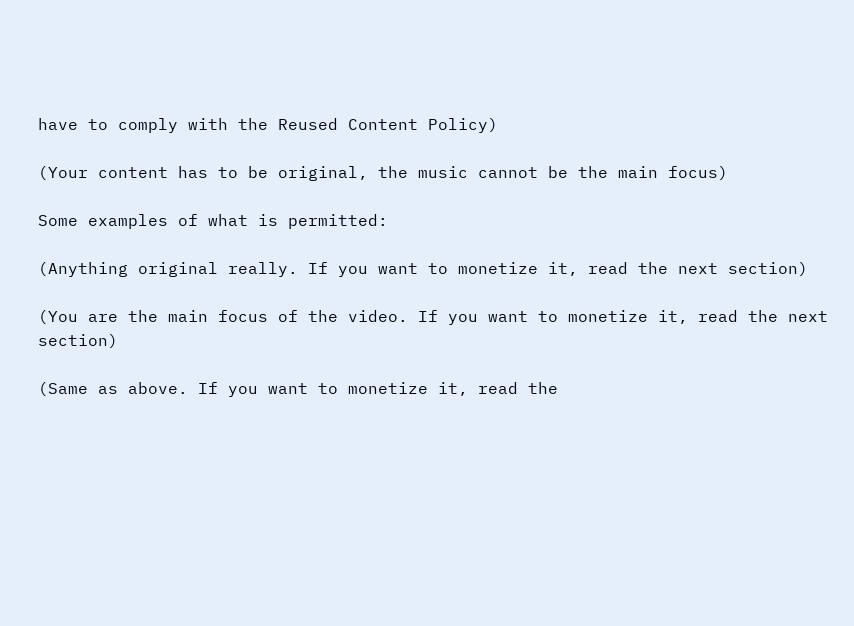have to comply with the Reused Content Policy)

(Your content has to be original, the music cannot be the main focus)

Some examples of what is permitted:

(Anything original really. If you want to monetize it, read the next section)

(You are the main focus of the video. If you want to monetize it, read the next section)

(Same as above. If you want to monetize it, read the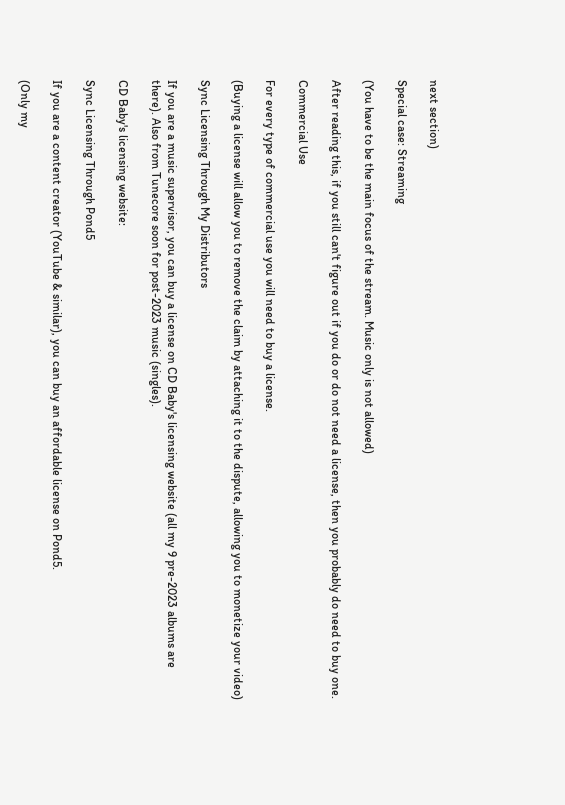next section)

Special case: Streaming

(You have to be the main focus of the stream. Music only is not allowed)

After reading this, if you still can't figure out if you do or do not need a license, then you probably do need to buy one.

Commercial Use

For every type of commercial use you will need to buy a license.

(Buying a license will allow you to remove the claim by attaching it to the dispute, allowing you to monetize your video)

Sync Licensing Through My Distributors

If you are a music supervisor, you can buy a license on CD Baby's licensing website (all my 9 pre-2023 albums are there). Also from Tunecore soon for post-2023 music (singles).

CD Baby's licensing website:

Sync Licensing Through Pond5

If you are a content creator (YouTube & similar), you can buy an affordable license on Pond5.

(Only my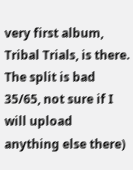very first album, Tribal Trials, is there. The split is bad 35/65, not sure if I will upload anything else there)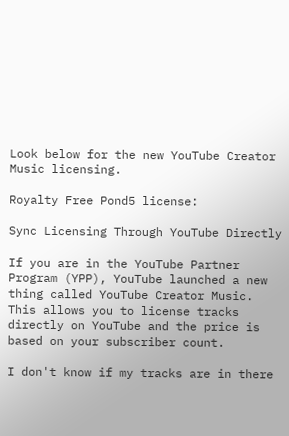Look below for the new YouTube Creator Music licensing.

Royalty Free Pond5 license:

Sync Licensing Through YouTube Directly

If you are in the YouTube Partner Program (YPP), YouTube launched a new thing called YouTube Creator Music. This allows you to license tracks directly on YouTube and the price is based on your subscriber count.

I don't know if my tracks are in there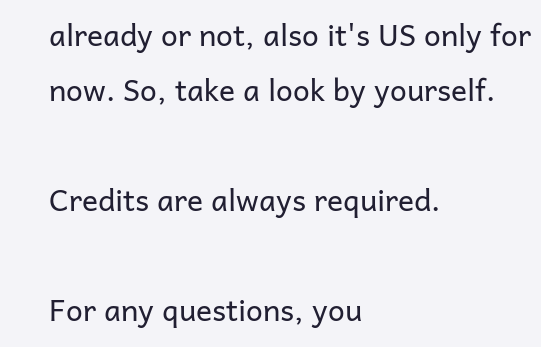already or not, also it's US only for now. So, take a look by yourself.

Credits are always required.

For any questions, you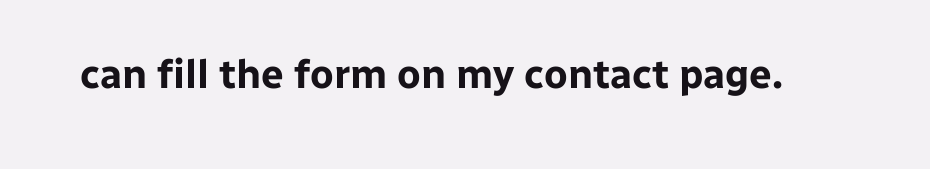can fill the form on my contact page.